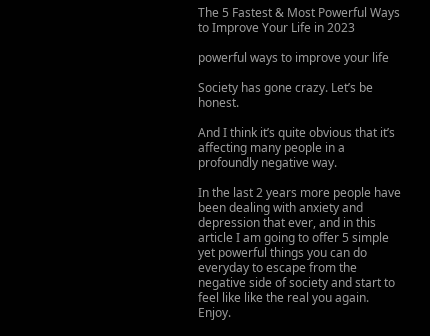The 5 Fastest & Most Powerful Ways to Improve Your Life in 2023

powerful ways to improve your life

Society has gone crazy. Let’s be honest.

And I think it’s quite obvious that it’s affecting many people in a profoundly negative way.

In the last 2 years more people have been dealing with anxiety and depression that ever, and in this article I am going to offer 5 simple yet powerful things you can do everyday to escape from the negative side of society and start to feel like like the real you again. Enjoy.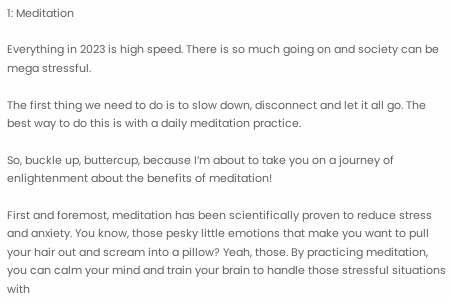1: Meditation

Everything in 2023 is high speed. There is so much going on and society can be mega stressful.

The first thing we need to do is to slow down, disconnect and let it all go. The best way to do this is with a daily meditation practice.

So, buckle up, buttercup, because I’m about to take you on a journey of enlightenment about the benefits of meditation!

First and foremost, meditation has been scientifically proven to reduce stress and anxiety. You know, those pesky little emotions that make you want to pull your hair out and scream into a pillow? Yeah, those. By practicing meditation, you can calm your mind and train your brain to handle those stressful situations with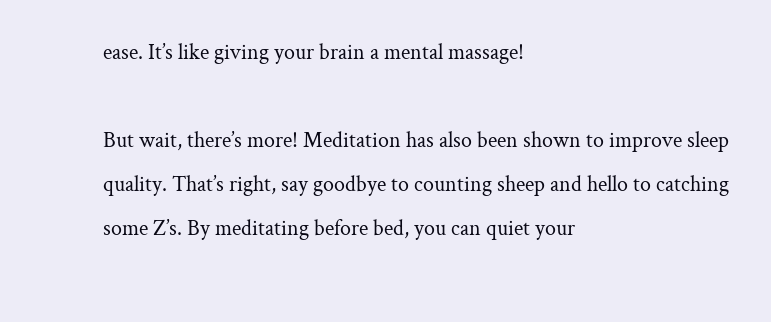ease. It’s like giving your brain a mental massage!

But wait, there’s more! Meditation has also been shown to improve sleep quality. That’s right, say goodbye to counting sheep and hello to catching some Z’s. By meditating before bed, you can quiet your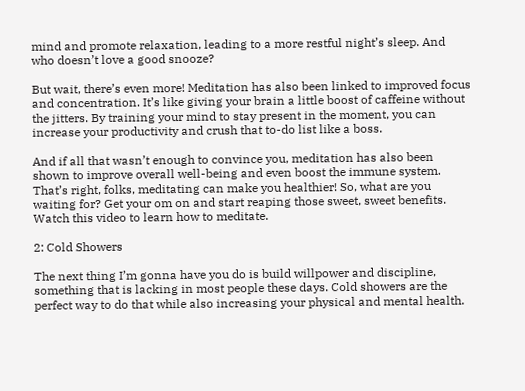mind and promote relaxation, leading to a more restful night’s sleep. And who doesn’t love a good snooze?

But wait, there’s even more! Meditation has also been linked to improved focus and concentration. It’s like giving your brain a little boost of caffeine without the jitters. By training your mind to stay present in the moment, you can increase your productivity and crush that to-do list like a boss.

And if all that wasn’t enough to convince you, meditation has also been shown to improve overall well-being and even boost the immune system. That’s right, folks, meditating can make you healthier! So, what are you waiting for? Get your om on and start reaping those sweet, sweet benefits. Watch this video to learn how to meditate.

2: Cold Showers

The next thing I’m gonna have you do is build willpower and discipline, something that is lacking in most people these days. Cold showers are the perfect way to do that while also increasing your physical and mental health.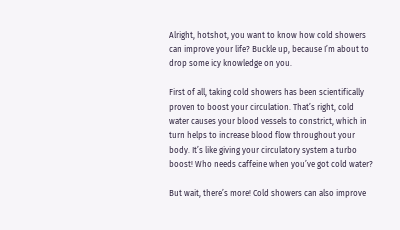Alright, hotshot, you want to know how cold showers can improve your life? Buckle up, because I’m about to drop some icy knowledge on you.

First of all, taking cold showers has been scientifically proven to boost your circulation. That’s right, cold water causes your blood vessels to constrict, which in turn helps to increase blood flow throughout your body. It’s like giving your circulatory system a turbo boost! Who needs caffeine when you’ve got cold water?

But wait, there’s more! Cold showers can also improve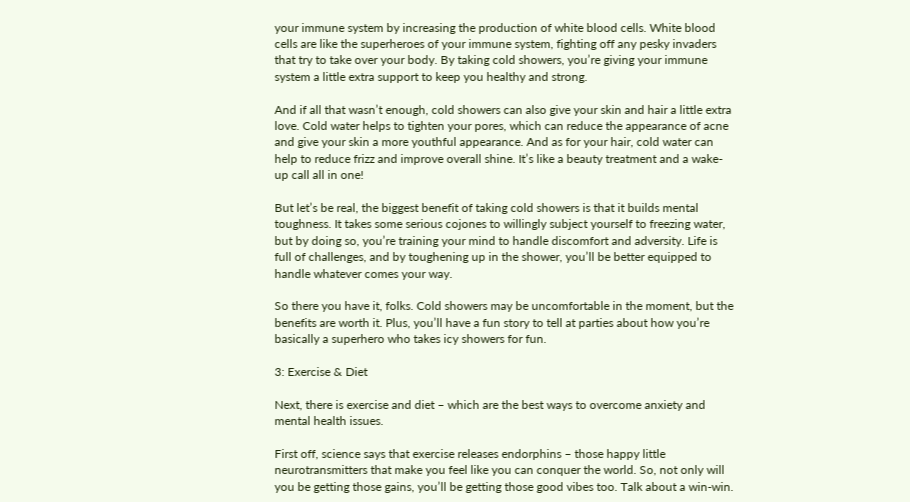your immune system by increasing the production of white blood cells. White blood cells are like the superheroes of your immune system, fighting off any pesky invaders that try to take over your body. By taking cold showers, you’re giving your immune system a little extra support to keep you healthy and strong.

And if all that wasn’t enough, cold showers can also give your skin and hair a little extra love. Cold water helps to tighten your pores, which can reduce the appearance of acne and give your skin a more youthful appearance. And as for your hair, cold water can help to reduce frizz and improve overall shine. It’s like a beauty treatment and a wake-up call all in one!

But let’s be real, the biggest benefit of taking cold showers is that it builds mental toughness. It takes some serious cojones to willingly subject yourself to freezing water, but by doing so, you’re training your mind to handle discomfort and adversity. Life is full of challenges, and by toughening up in the shower, you’ll be better equipped to handle whatever comes your way.

So there you have it, folks. Cold showers may be uncomfortable in the moment, but the benefits are worth it. Plus, you’ll have a fun story to tell at parties about how you’re basically a superhero who takes icy showers for fun.

3: Exercise & Diet

Next, there is exercise and diet – which are the best ways to overcome anxiety and mental health issues.

First off, science says that exercise releases endorphins – those happy little neurotransmitters that make you feel like you can conquer the world. So, not only will you be getting those gains, you’ll be getting those good vibes too. Talk about a win-win.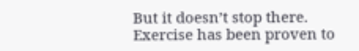But it doesn’t stop there. Exercise has been proven to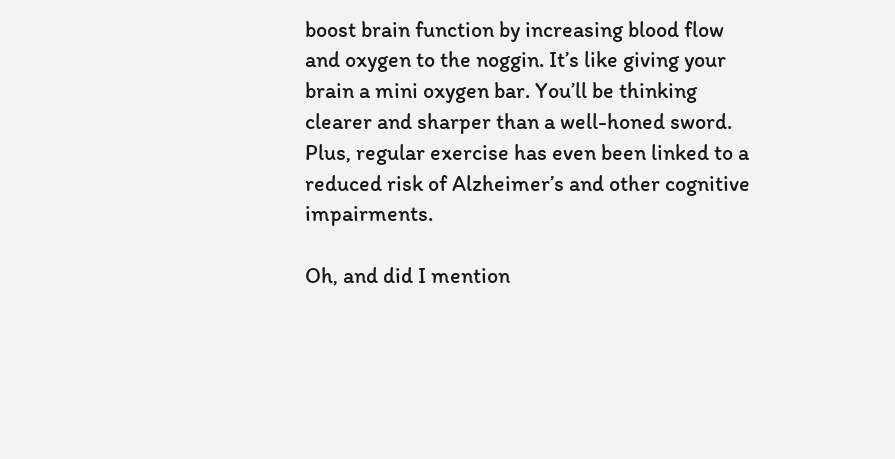boost brain function by increasing blood flow and oxygen to the noggin. It’s like giving your brain a mini oxygen bar. You’ll be thinking clearer and sharper than a well-honed sword. Plus, regular exercise has even been linked to a reduced risk of Alzheimer’s and other cognitive impairments.

Oh, and did I mention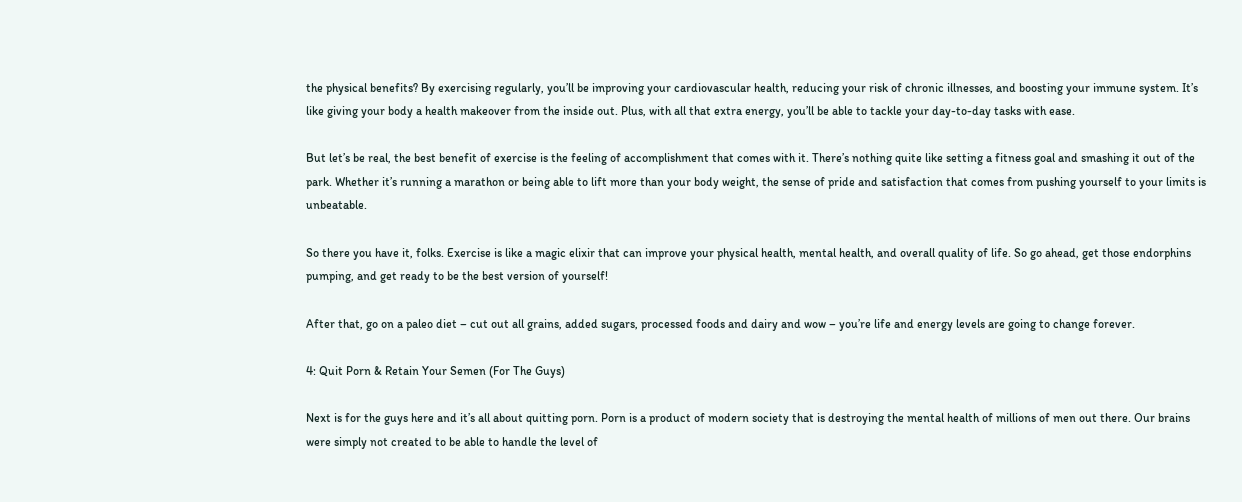the physical benefits? By exercising regularly, you’ll be improving your cardiovascular health, reducing your risk of chronic illnesses, and boosting your immune system. It’s like giving your body a health makeover from the inside out. Plus, with all that extra energy, you’ll be able to tackle your day-to-day tasks with ease.

But let’s be real, the best benefit of exercise is the feeling of accomplishment that comes with it. There’s nothing quite like setting a fitness goal and smashing it out of the park. Whether it’s running a marathon or being able to lift more than your body weight, the sense of pride and satisfaction that comes from pushing yourself to your limits is unbeatable.

So there you have it, folks. Exercise is like a magic elixir that can improve your physical health, mental health, and overall quality of life. So go ahead, get those endorphins pumping, and get ready to be the best version of yourself!

After that, go on a paleo diet – cut out all grains, added sugars, processed foods and dairy and wow – you’re life and energy levels are going to change forever.

4: Quit Porn & Retain Your Semen (For The Guys)

Next is for the guys here and it’s all about quitting porn. Porn is a product of modern society that is destroying the mental health of millions of men out there. Our brains were simply not created to be able to handle the level of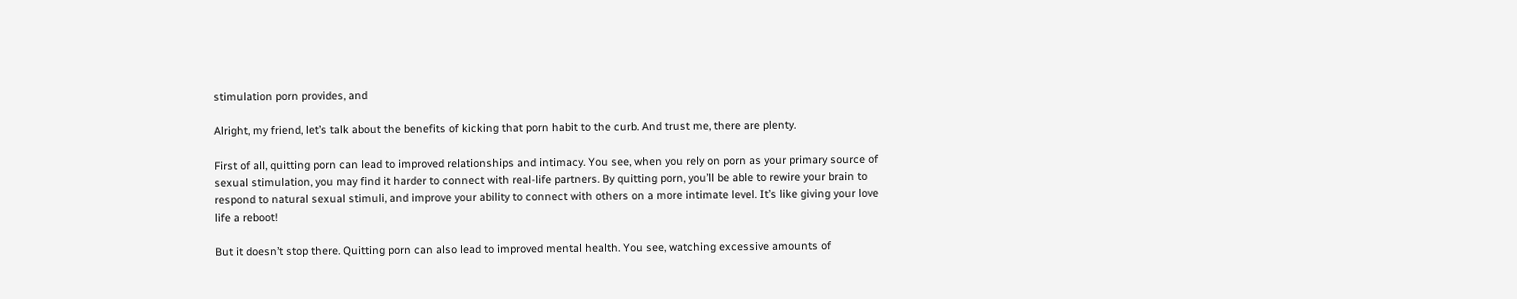stimulation porn provides, and

Alright, my friend, let’s talk about the benefits of kicking that porn habit to the curb. And trust me, there are plenty.

First of all, quitting porn can lead to improved relationships and intimacy. You see, when you rely on porn as your primary source of sexual stimulation, you may find it harder to connect with real-life partners. By quitting porn, you’ll be able to rewire your brain to respond to natural sexual stimuli, and improve your ability to connect with others on a more intimate level. It’s like giving your love life a reboot!

But it doesn’t stop there. Quitting porn can also lead to improved mental health. You see, watching excessive amounts of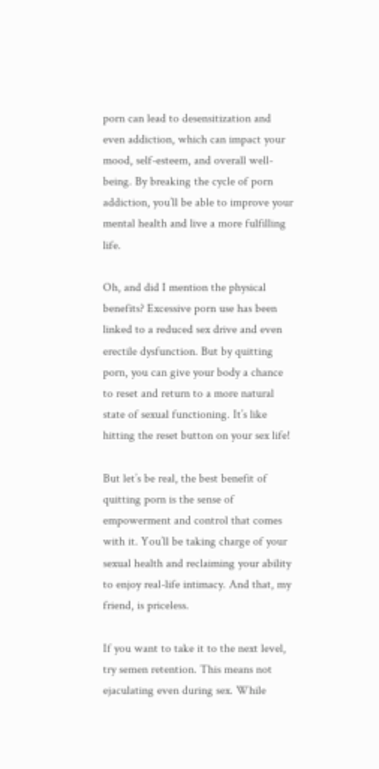porn can lead to desensitization and even addiction, which can impact your mood, self-esteem, and overall well-being. By breaking the cycle of porn addiction, you’ll be able to improve your mental health and live a more fulfilling life.

Oh, and did I mention the physical benefits? Excessive porn use has been linked to a reduced sex drive and even erectile dysfunction. But by quitting porn, you can give your body a chance to reset and return to a more natural state of sexual functioning. It’s like hitting the reset button on your sex life!

But let’s be real, the best benefit of quitting porn is the sense of empowerment and control that comes with it. You’ll be taking charge of your sexual health and reclaiming your ability to enjoy real-life intimacy. And that, my friend, is priceless.

If you want to take it to the next level, try semen retention. This means not ejaculating even during sex. While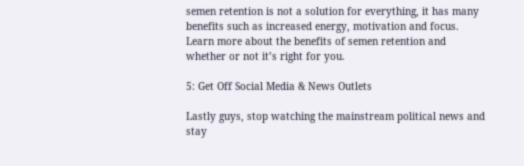semen retention is not a solution for everything, it has many benefits such as increased energy, motivation and focus. Learn more about the benefits of semen retention and whether or not it’s right for you.

5: Get Off Social Media & News Outlets

Lastly guys, stop watching the mainstream political news and stay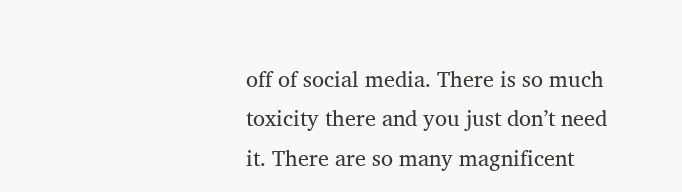off of social media. There is so much toxicity there and you just don’t need it. There are so many magnificent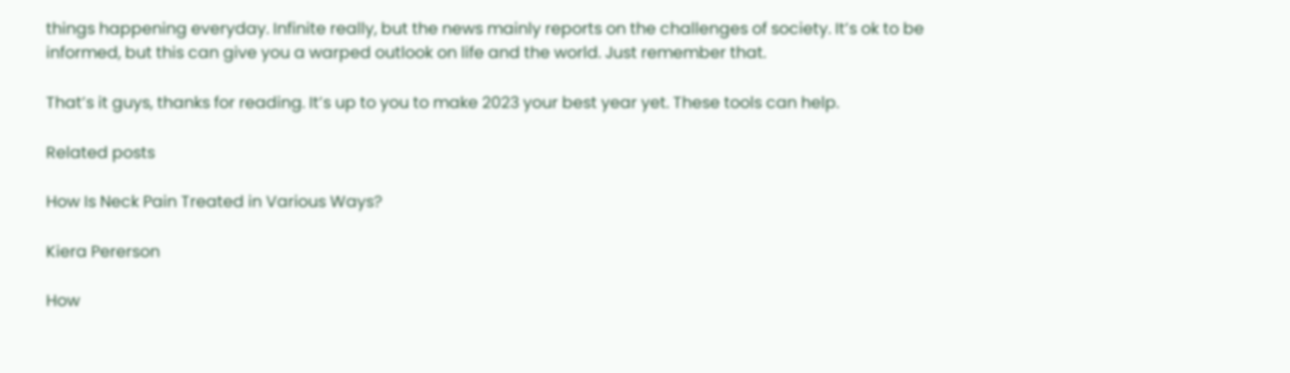things happening everyday. Infinite really, but the news mainly reports on the challenges of society. It’s ok to be informed, but this can give you a warped outlook on life and the world. Just remember that.

That’s it guys, thanks for reading. It’s up to you to make 2023 your best year yet. These tools can help.

Related posts

How Is Neck Pain Treated in Various Ways?

Kiera Pererson

How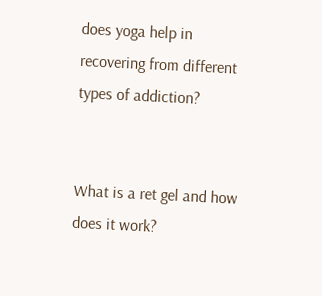does yoga help in recovering from different types of addiction?


What is a ret gel and how does it work?